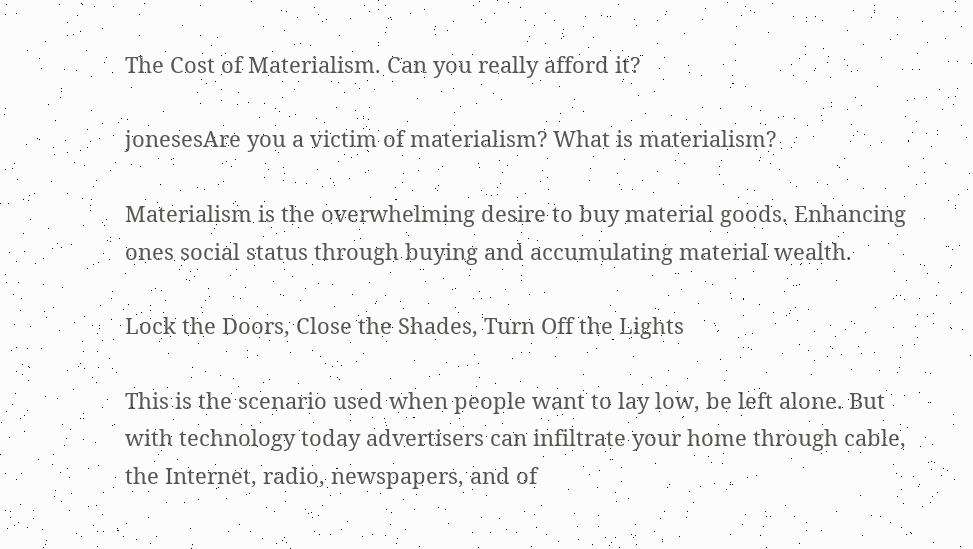The Cost of Materialism. Can you really afford it?

jonesesAre you a victim of materialism? What is materialism?

Materialism is the overwhelming desire to buy material goods. Enhancing ones social status through buying and accumulating material wealth.

Lock the Doors, Close the Shades, Turn Off the Lights

This is the scenario used when people want to lay low, be left alone. But with technology today advertisers can infiltrate your home through cable, the Internet, radio, newspapers, and of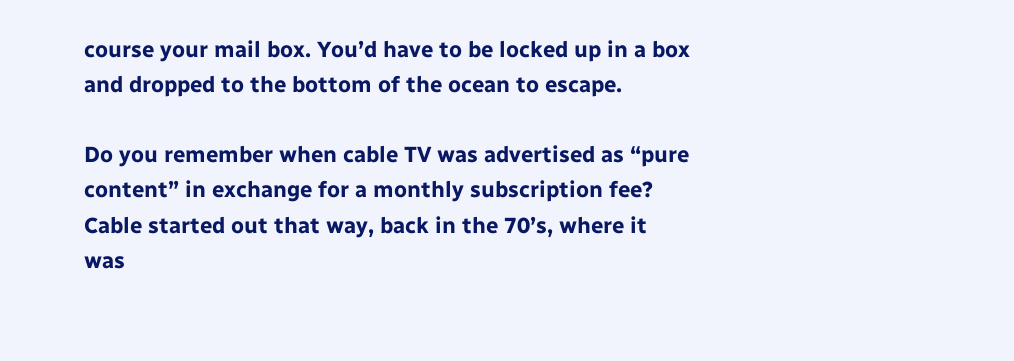course your mail box. You’d have to be locked up in a box and dropped to the bottom of the ocean to escape.

Do you remember when cable TV was advertised as “pure content” in exchange for a monthly subscription fee? Cable started out that way, back in the 70’s, where it was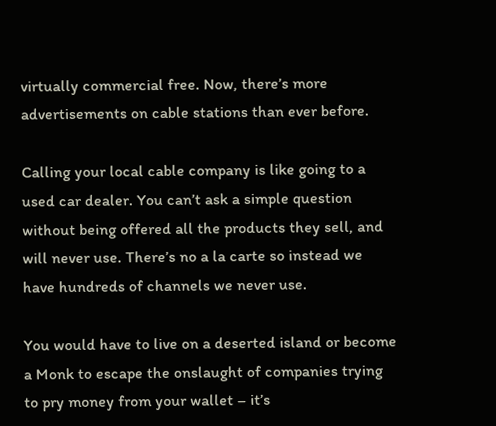virtually commercial free. Now, there’s more advertisements on cable stations than ever before.

Calling your local cable company is like going to a used car dealer. You can’t ask a simple question without being offered all the products they sell, and will never use. There’s no a la carte so instead we have hundreds of channels we never use.

You would have to live on a deserted island or become a Monk to escape the onslaught of companies trying to pry money from your wallet – it’s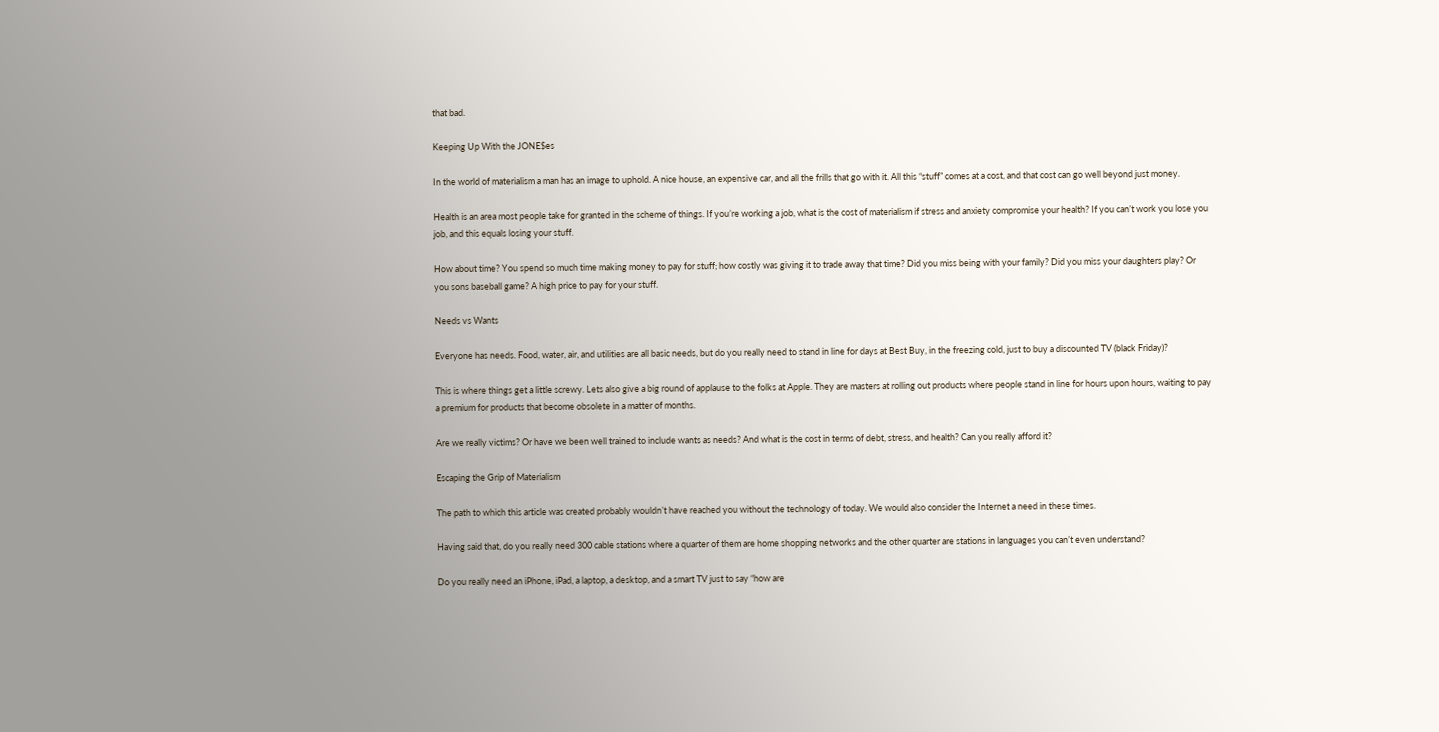that bad.

Keeping Up With the JONE$es

In the world of materialism a man has an image to uphold. A nice house, an expensive car, and all the frills that go with it. All this “stuff” comes at a cost, and that cost can go well beyond just money.

Health is an area most people take for granted in the scheme of things. If you’re working a job, what is the cost of materialism if stress and anxiety compromise your health? If you can’t work you lose you job, and this equals losing your stuff.

How about time? You spend so much time making money to pay for stuff; how costly was giving it to trade away that time? Did you miss being with your family? Did you miss your daughters play? Or you sons baseball game? A high price to pay for your stuff.

Needs vs Wants

Everyone has needs. Food, water, air, and utilities are all basic needs, but do you really need to stand in line for days at Best Buy, in the freezing cold, just to buy a discounted TV (black Friday)?

This is where things get a little screwy. Lets also give a big round of applause to the folks at Apple. They are masters at rolling out products where people stand in line for hours upon hours, waiting to pay a premium for products that become obsolete in a matter of months.

Are we really victims? Or have we been well trained to include wants as needs? And what is the cost in terms of debt, stress, and health? Can you really afford it?

Escaping the Grip of Materialism

The path to which this article was created probably wouldn’t have reached you without the technology of today. We would also consider the Internet a need in these times.

Having said that, do you really need 300 cable stations where a quarter of them are home shopping networks and the other quarter are stations in languages you can’t even understand?

Do you really need an iPhone, iPad, a laptop, a desktop, and a smart TV just to say “how are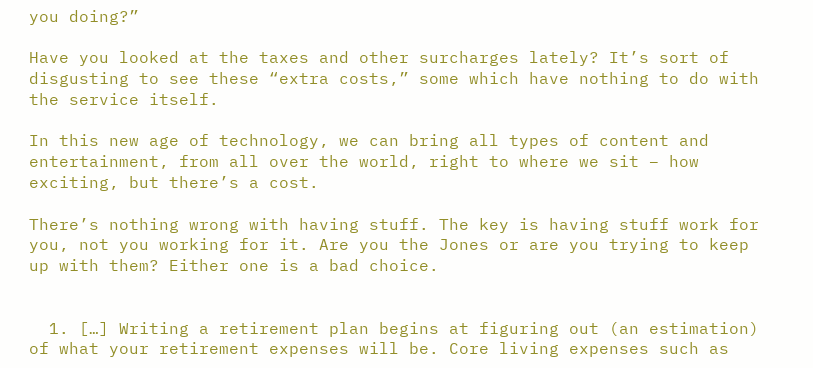you doing?”

Have you looked at the taxes and other surcharges lately? It’s sort of disgusting to see these “extra costs,” some which have nothing to do with the service itself.

In this new age of technology, we can bring all types of content and entertainment, from all over the world, right to where we sit – how exciting, but there’s a cost.

There’s nothing wrong with having stuff. The key is having stuff work for you, not you working for it. Are you the Jones or are you trying to keep up with them? Either one is a bad choice.


  1. […] Writing a retirement plan begins at figuring out (an estimation) of what your retirement expenses will be. Core living expenses such as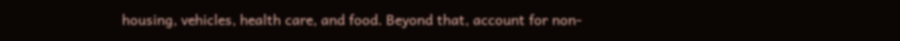housing, vehicles, health care, and food. Beyond that, account for non-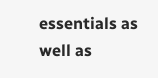essentials as well as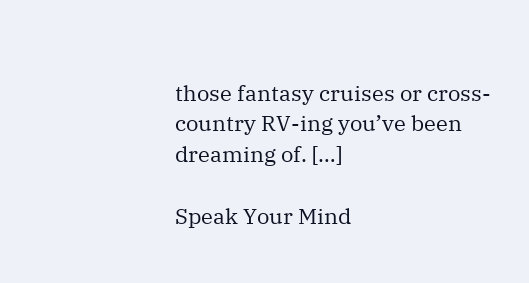those fantasy cruises or cross-country RV-ing you’ve been dreaming of. […]

Speak Your Mind